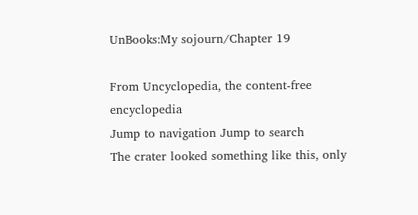UnBooks:My sojourn/Chapter 19

From Uncyclopedia, the content-free encyclopedia
Jump to navigation Jump to search
The crater looked something like this, only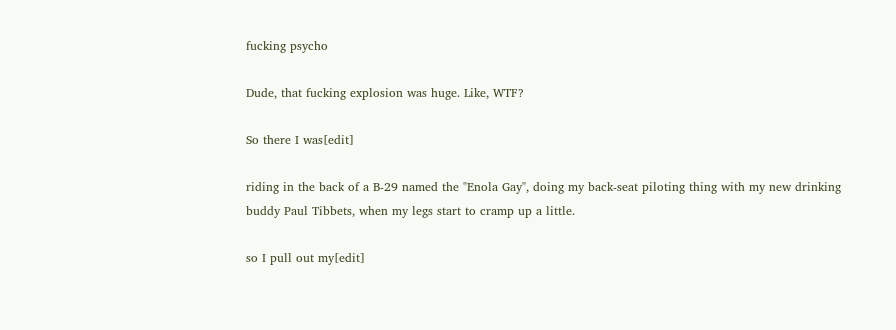fucking psycho

Dude, that fucking explosion was huge. Like, WTF?

So there I was[edit]

riding in the back of a B-29 named the "Enola Gay", doing my back-seat piloting thing with my new drinking buddy Paul Tibbets, when my legs start to cramp up a little.

so I pull out my[edit]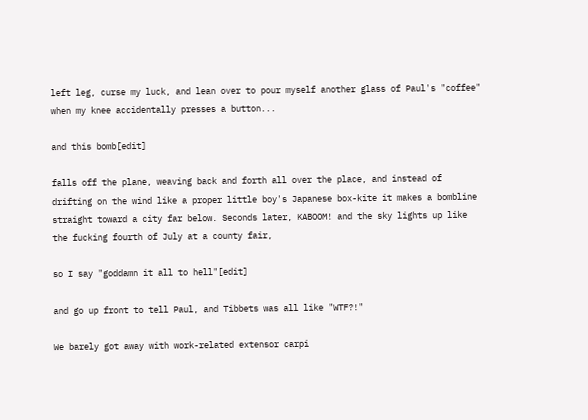left leg, curse my luck, and lean over to pour myself another glass of Paul's "coffee" when my knee accidentally presses a button...

and this bomb[edit]

falls off the plane, weaving back and forth all over the place, and instead of drifting on the wind like a proper little boy's Japanese box-kite it makes a bombline straight toward a city far below. Seconds later, KABOOM! and the sky lights up like the fucking fourth of July at a county fair,

so I say "goddamn it all to hell"[edit]

and go up front to tell Paul, and Tibbets was all like "WTF?!"

We barely got away with work-related extensor carpi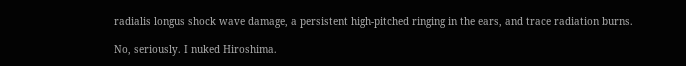radialis longus shock wave damage, a persistent high-pitched ringing in the ears, and trace radiation burns.

No, seriously. I nuked Hiroshima.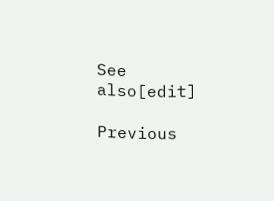See also[edit]

Previous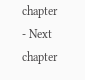chapter - Next chapter